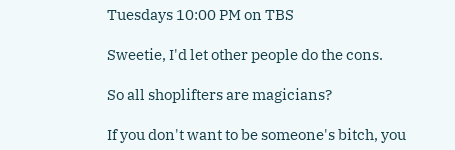Tuesdays 10:00 PM on TBS

Sweetie, I'd let other people do the cons.

So all shoplifters are magicians?

If you don't want to be someone's bitch, you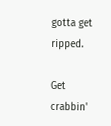gotta get ripped.

Get crabbin'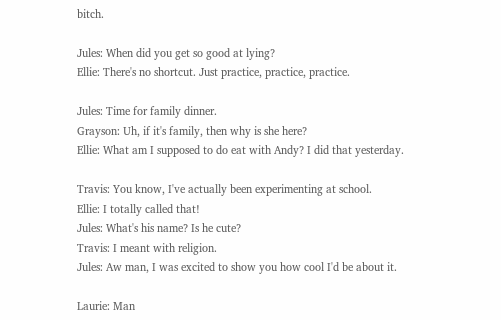bitch.

Jules: When did you get so good at lying?
Ellie: There's no shortcut. Just practice, practice, practice.

Jules: Time for family dinner.
Grayson: Uh, if it's family, then why is she here?
Ellie: What am I supposed to do eat with Andy? I did that yesterday.

Travis: You know, I've actually been experimenting at school.
Ellie: I totally called that!
Jules: What's his name? Is he cute?
Travis: I meant with religion.
Jules: Aw man, I was excited to show you how cool I'd be about it.

Laurie: Man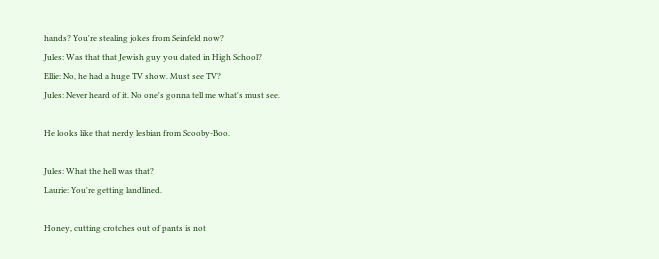hands? You're stealing jokes from Seinfeld now?
Jules: Was that that Jewish guy you dated in High School?
Ellie: No, he had a huge TV show. Must see TV?
Jules: Never heard of it. No one's gonna tell me what's must see.

He looks like that nerdy lesbian from Scooby-Boo.

Jules: What the hell was that?
Laurie: You're getting landlined.

Honey, cutting crotches out of pants is not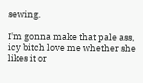sewing.

I'm gonna make that pale ass, icy bitch love me whether she likes it or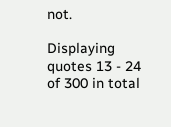not.

Displaying quotes 13 - 24 of 300 in total